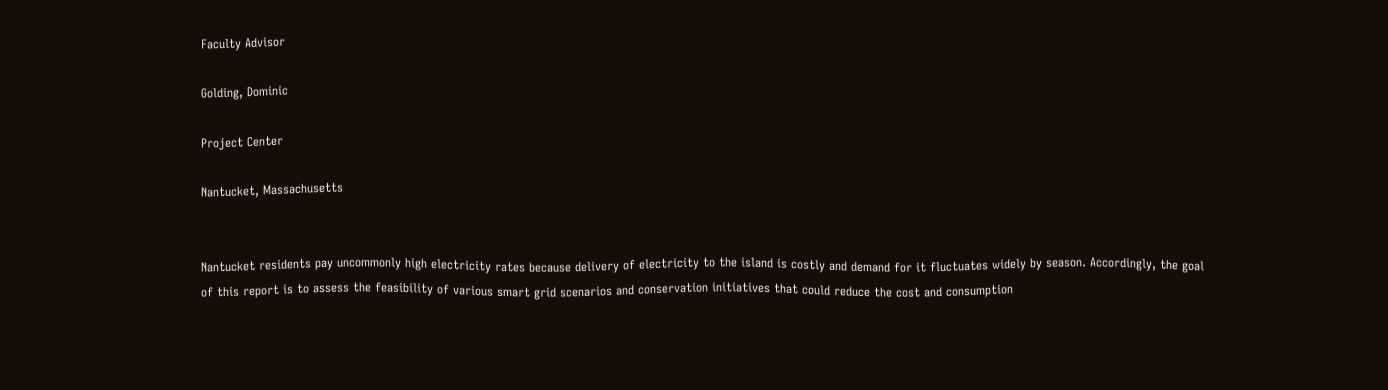Faculty Advisor

Golding, Dominic

Project Center

Nantucket, Massachusetts


Nantucket residents pay uncommonly high electricity rates because delivery of electricity to the island is costly and demand for it fluctuates widely by season. Accordingly, the goal of this report is to assess the feasibility of various smart grid scenarios and conservation initiatives that could reduce the cost and consumption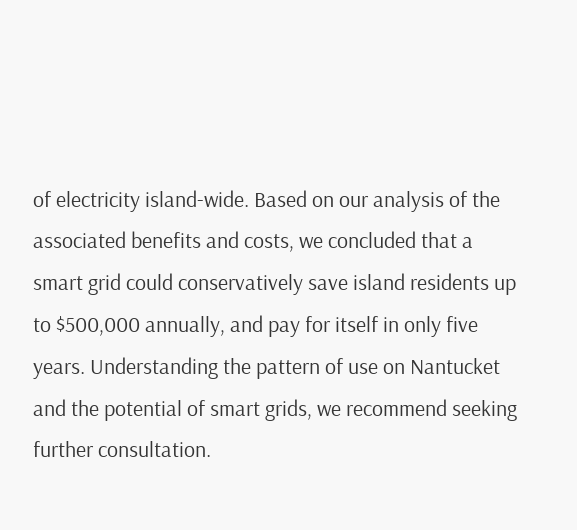of electricity island-wide. Based on our analysis of the associated benefits and costs, we concluded that a smart grid could conservatively save island residents up to $500,000 annually, and pay for itself in only five years. Understanding the pattern of use on Nantucket and the potential of smart grids, we recommend seeking further consultation.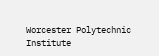Worcester Polytechnic Institute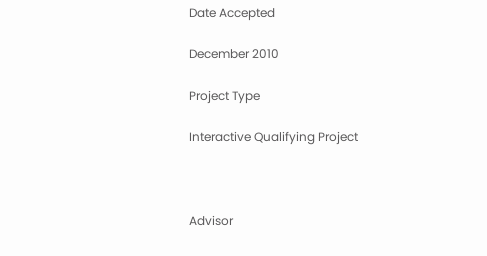Date Accepted

December 2010

Project Type

Interactive Qualifying Project



Advisor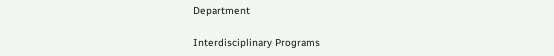Department

Interdisciplinary Programs